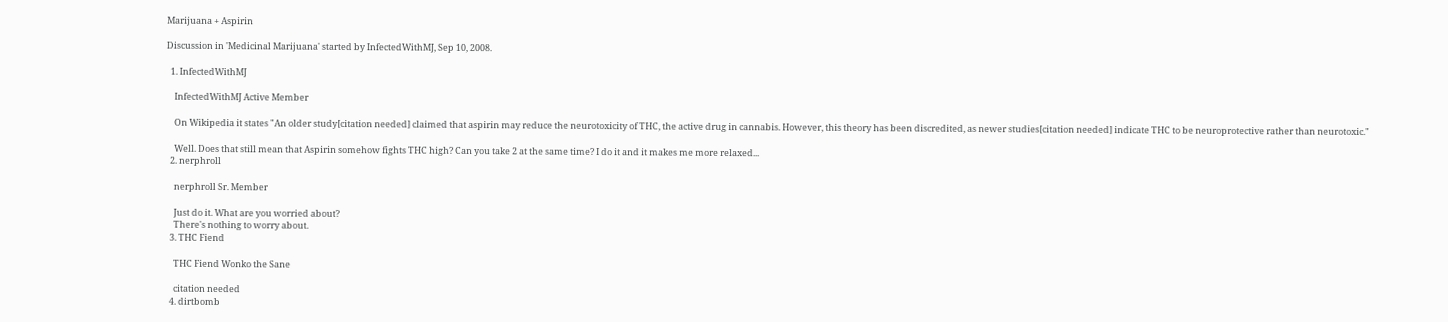Marijuana + Aspirin

Discussion in 'Medicinal Marijuana' started by InfectedWithMJ, Sep 10, 2008.

  1. InfectedWithMJ

    InfectedWithMJ Active Member

    On Wikipedia it states "An older study[citation needed] claimed that aspirin may reduce the neurotoxicity of THC, the active drug in cannabis. However, this theory has been discredited, as newer studies[citation needed] indicate THC to be neuroprotective rather than neurotoxic."

    Well. Does that still mean that Aspirin somehow fights THC high? Can you take 2 at the same time? I do it and it makes me more relaxed...
  2. nerphroll

    nerphroll Sr. Member

    Just do it. What are you worried about?
    There's nothing to worry about.
  3. THC Fiend

    THC Fiend Wonko the Sane

    citation needed
  4. dirtbomb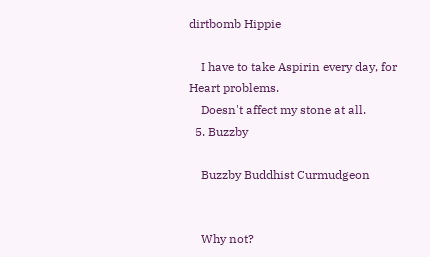dirtbomb Hippie

    I have to take Aspirin every day, for Heart problems.
    Doesn't affect my stone at all.
  5. Buzzby

    Buzzby Buddhist Curmudgeon


    Why not?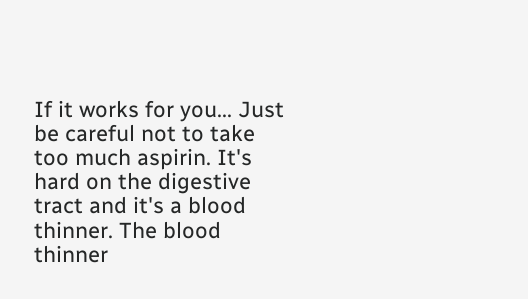If it works for you... Just be careful not to take too much aspirin. It's hard on the digestive tract and it's a blood thinner. The blood thinner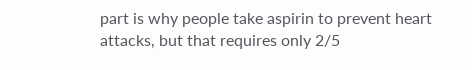part is why people take aspirin to prevent heart attacks, but that requires only 2/5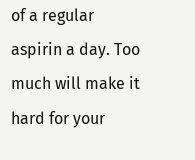of a regular aspirin a day. Too much will make it hard for your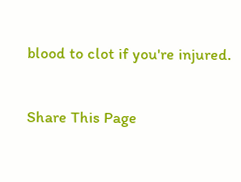blood to clot if you're injured.

Share This Page